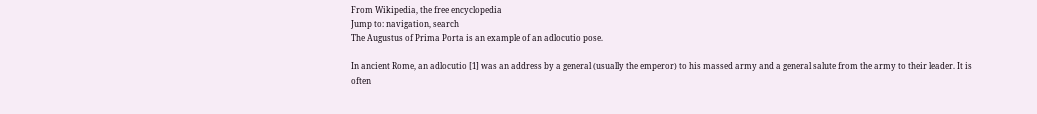From Wikipedia, the free encyclopedia
Jump to: navigation, search
The Augustus of Prima Porta is an example of an adlocutio pose.

In ancient Rome, an adlocutio [1] was an address by a general (usually the emperor) to his massed army and a general salute from the army to their leader. It is often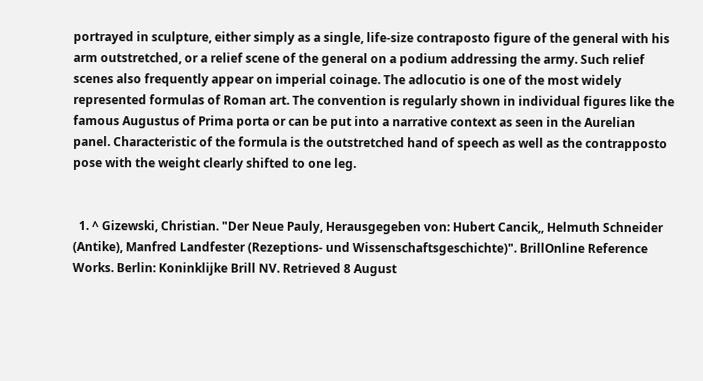portrayed in sculpture, either simply as a single, life-size contraposto figure of the general with his arm outstretched, or a relief scene of the general on a podium addressing the army. Such relief scenes also frequently appear on imperial coinage. The adlocutio is one of the most widely represented formulas of Roman art. The convention is regularly shown in individual figures like the famous Augustus of Prima porta or can be put into a narrative context as seen in the Aurelian panel. Characteristic of the formula is the outstretched hand of speech as well as the contrapposto pose with the weight clearly shifted to one leg.


  1. ^ Gizewski, Christian. "Der Neue Pauly, Herausgegeben von: Hubert Cancik,, Helmuth Schneider (Antike), Manfred Landfester (Rezeptions- und Wissenschaftsgeschichte)". BrillOnline Reference Works. Berlin: Koninklijke Brill NV. Retrieved 8 August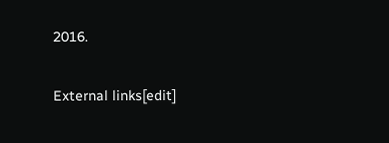2016.

External links[edit]